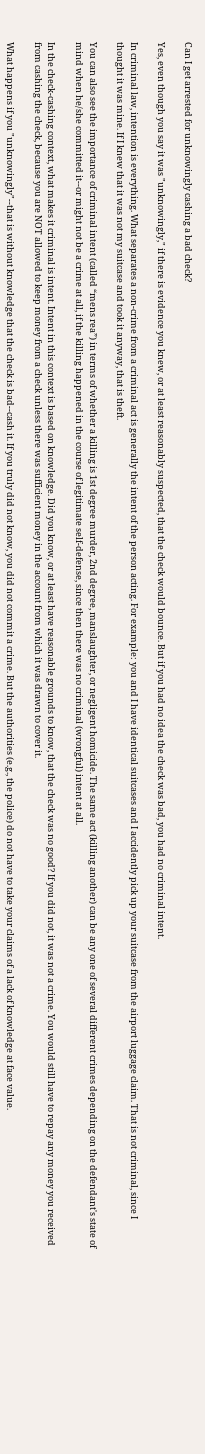Can I get arrested for unknowingly cashing a bad check?

Yes, even though you say it was "unknowingly," if there is evidence you knew, or at least reasonably suspected, that the check would bounce. But if you had no idea the check was bad, you had no criminal intent.

In criminal law, intention is everything. What separates a non-crime from a criminal act is generally the intent of the person acting. For example: you and I have identical suitcases and I accidently pick up your suitcase from the airport luggage claim. That is not criminal, since I thought it was mine. If I knew that it was not my suitcase and took it anyway, that is theft.

You can also see the importance of criminal intent (called “mens rea”) in terms of whether a killing is 1st degree murder, 2nd degree, manslaughter, or negligent homicide. The same act (killing another) can be any one of several different crimes depending on the defendant's state of mind when he/she committed it--or might not be a crime at all, if the killing happened in the course of legitimate self-defense, since then there was no criminal (wrongful) intent at all.

In the check-cashing context, what makes it criminal is intent. Intent in this context is based on knowledge. Did you know, or at least have reasonable grounds to know, that the check was no good? If you did not, it was not a crime. You would still have to repay any money you received from cashing the check, because you are NOT allowed to keep money from a check unless there was sufficient money in the account from which it was drawn to cover it.

What happens if you "unknowingly"--that is without knowledge that the check is bad--cash it. If you truly did not know, you did not commit a crime. But the authorities (e.g., the police) do not have to take your claims of a lack of knowledge at face value.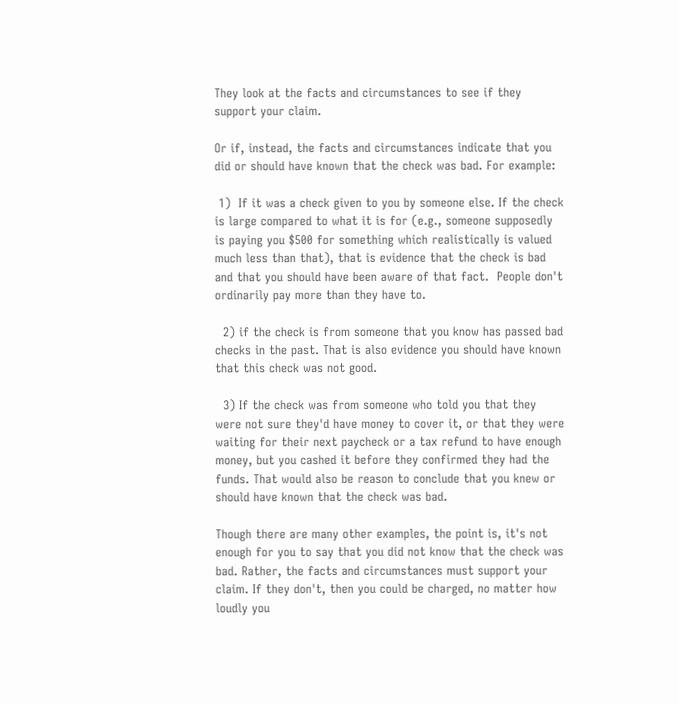They look at the facts and circumstances to see if they support your claim.

Or if, instead, the facts and circumstances indicate that you did or should have known that the check was bad. For example:

 1)  If it was a check given to you by someone else. If the check is large compared to what it is for (e.g., someone supposedly is paying you $500 for something which realistically is valued much less than that), that is evidence that the check is bad and that you should have been aware of that fact.  People don't ordinarily pay more than they have to.

  2) if the check is from someone that you know has passed bad checks in the past. That is also evidence you should have known that this check was not good.

  3) If the check was from someone who told you that they were not sure they'd have money to cover it, or that they were waiting for their next paycheck or a tax refund to have enough money, but you cashed it before they confirmed they had the funds. That would also be reason to conclude that you knew or should have known that the check was bad.

Though there are many other examples, the point is, it's not enough for you to say that you did not know that the check was bad. Rather, the facts and circumstances must support your claim. If they don't, then you could be charged, no matter how loudly you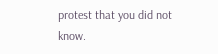protest that you did not know.